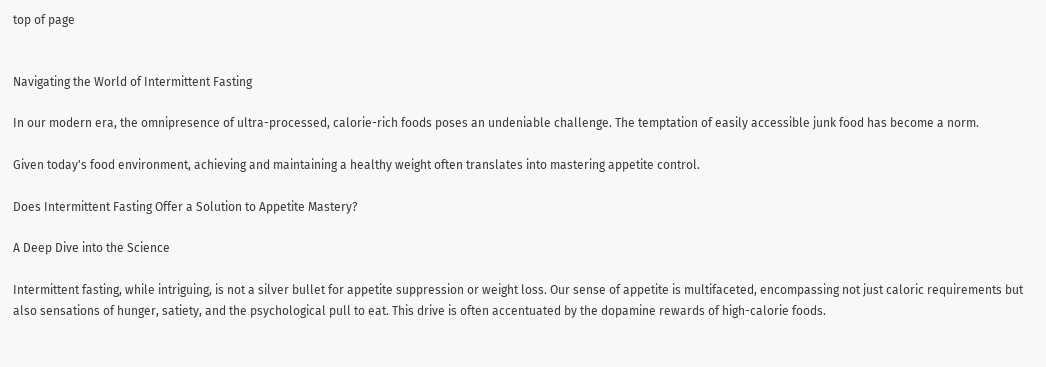top of page


Navigating the World of Intermittent Fasting

In our modern era, the omnipresence of ultra-processed, calorie-rich foods poses an undeniable challenge. The temptation of easily accessible junk food has become a norm.

Given today's food environment, achieving and maintaining a healthy weight often translates into mastering appetite control.

Does Intermittent Fasting Offer a Solution to Appetite Mastery?

A Deep Dive into the Science

Intermittent fasting, while intriguing, is not a silver bullet for appetite suppression or weight loss. Our sense of appetite is multifaceted, encompassing not just caloric requirements but also sensations of hunger, satiety, and the psychological pull to eat. This drive is often accentuated by the dopamine rewards of high-calorie foods.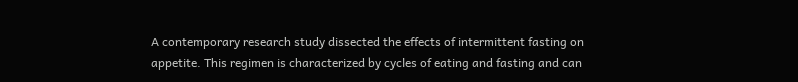A contemporary research study dissected the effects of intermittent fasting on appetite. This regimen is characterized by cycles of eating and fasting and can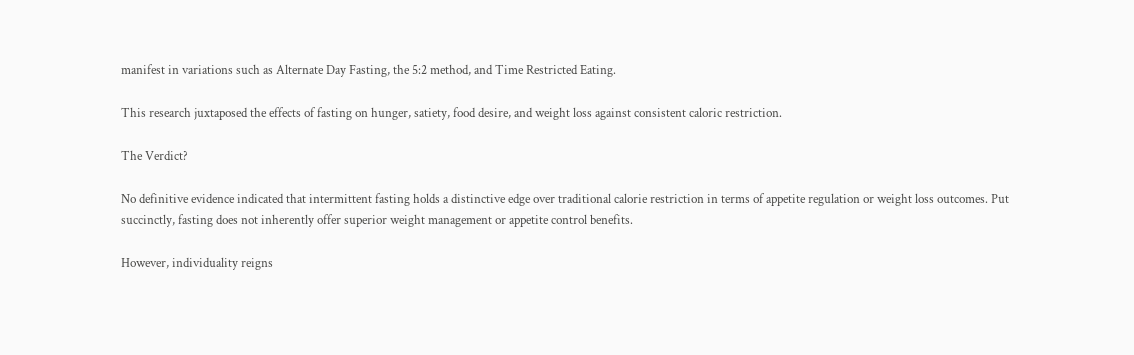manifest in variations such as Alternate Day Fasting, the 5:2 method, and Time Restricted Eating.

This research juxtaposed the effects of fasting on hunger, satiety, food desire, and weight loss against consistent caloric restriction.

The Verdict?

No definitive evidence indicated that intermittent fasting holds a distinctive edge over traditional calorie restriction in terms of appetite regulation or weight loss outcomes. Put succinctly, fasting does not inherently offer superior weight management or appetite control benefits.

However, individuality reigns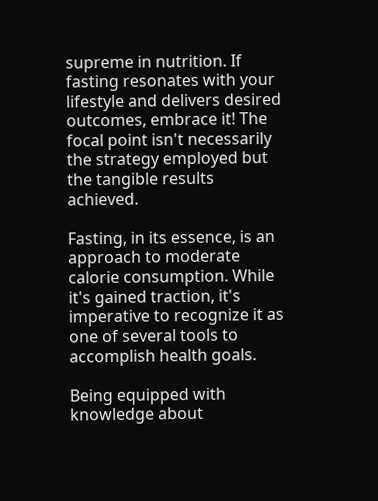supreme in nutrition. If fasting resonates with your lifestyle and delivers desired outcomes, embrace it! The focal point isn't necessarily the strategy employed but the tangible results achieved.

Fasting, in its essence, is an approach to moderate calorie consumption. While it's gained traction, it's imperative to recognize it as one of several tools to accomplish health goals.

Being equipped with knowledge about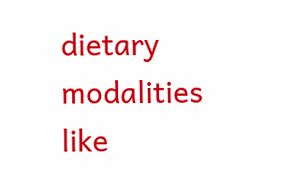dietary modalities like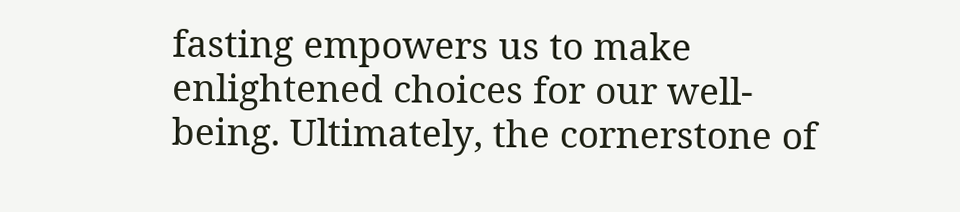fasting empowers us to make enlightened choices for our well-being. Ultimately, the cornerstone of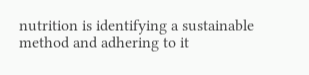nutrition is identifying a sustainable method and adhering to it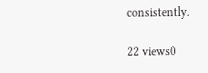consistently.

22 views0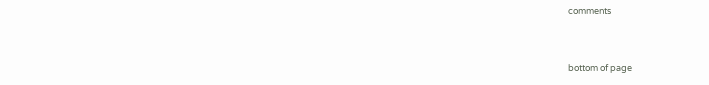comments


bottom of page